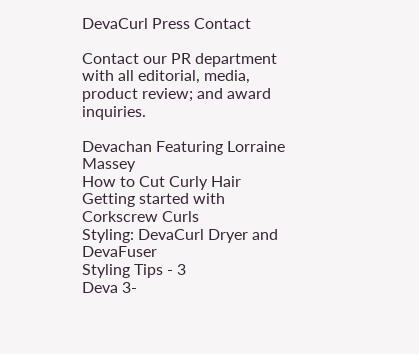DevaCurl Press Contact

Contact our PR department with all editorial, media, product review; and award inquiries.

Devachan Featuring Lorraine Massey
How to Cut Curly Hair
Getting started with Corkscrew Curls
Styling: DevaCurl Dryer and DevaFuser
Styling Tips - 3
Deva 3-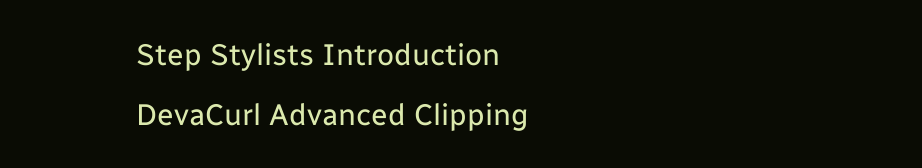Step Stylists Introduction
DevaCurl Advanced Clipping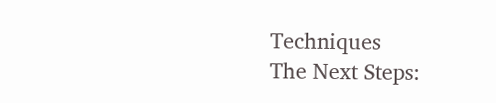Techniques
The Next Steps: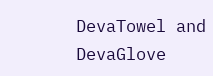DevaTowel and DevaGlove